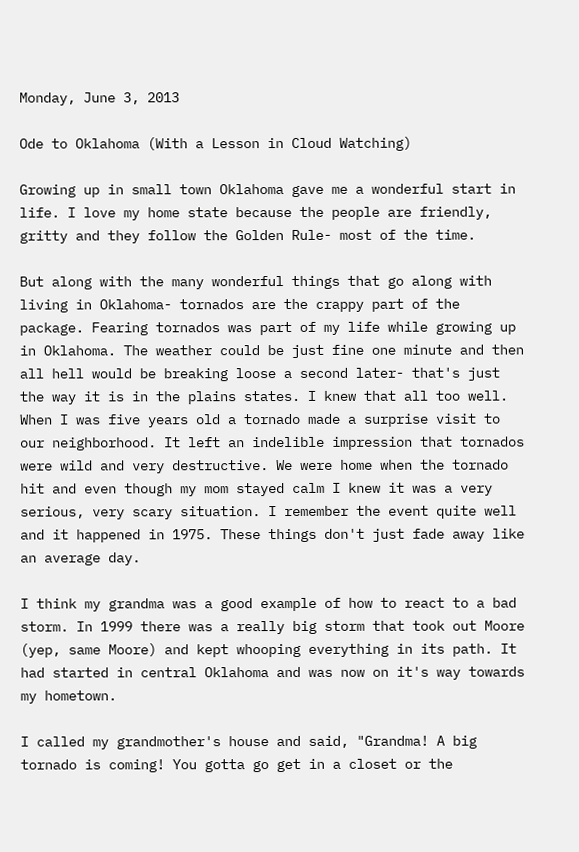Monday, June 3, 2013

Ode to Oklahoma (With a Lesson in Cloud Watching)

Growing up in small town Oklahoma gave me a wonderful start in life. I love my home state because the people are friendly, gritty and they follow the Golden Rule- most of the time.

But along with the many wonderful things that go along with living in Oklahoma- tornados are the crappy part of the package. Fearing tornados was part of my life while growing up in Oklahoma. The weather could be just fine one minute and then all hell would be breaking loose a second later- that's just the way it is in the plains states. I knew that all too well. When I was five years old a tornado made a surprise visit to our neighborhood. It left an indelible impression that tornados were wild and very destructive. We were home when the tornado hit and even though my mom stayed calm I knew it was a very serious, very scary situation. I remember the event quite well and it happened in 1975. These things don't just fade away like an average day.

I think my grandma was a good example of how to react to a bad storm. In 1999 there was a really big storm that took out Moore (yep, same Moore) and kept whooping everything in its path. It had started in central Oklahoma and was now on it's way towards my hometown.

I called my grandmother's house and said, "Grandma! A big tornado is coming! You gotta go get in a closet or the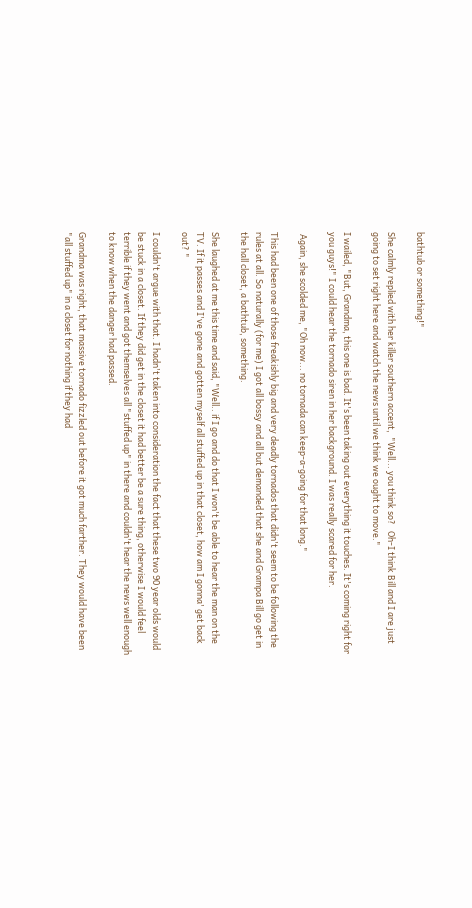bathtub or something!"

She calmly replied with her killer southern accent,  "Well... you think so?   Oh-I think Bill and I are just going to set right here and watch the news until we think we ought to move."

I wailed, "But, Grandma, this one is bad. It's been taking out everything it touches. It's coming right for you guys!" I could hear the tornado siren in her background. I was really scared for her.

 Again, she scolded me, "Oh now... no tornada can keep-a-going for that long."

This had been one of those freakishly big and very deadly tornados that didn't seem to be following the rules at all. So naturally (for me) I got all bossy and all but demanded that she and Grampa Bill go get in the hall closet, a bathtub, something.

She laughed at me this time and said, "Well.. if I go and do that I won't be able to hear the man on the TV. If it passes and I've gone and gotten myself all stuffed up in that closet, how am I gonna' get back out? "

I couldn't argue with that. I hadn't taken into consideration the fact that these two 90 year olds would be stuck in a closet. If they did get in the closet it had better be a sure thing, otherwise I would feel terrible if they went and got themselves all "stuffed up" in there and couldn't hear the news well enough to know when the danger had passed.

Grandma was right, that massive tornado fizzled out before it got much farther. They would have been "all stuffed up" in a closet for nothing if they had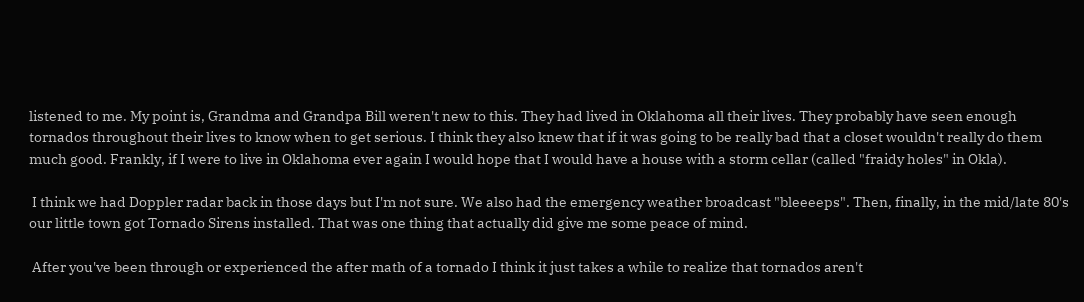listened to me. My point is, Grandma and Grandpa Bill weren't new to this. They had lived in Oklahoma all their lives. They probably have seen enough tornados throughout their lives to know when to get serious. I think they also knew that if it was going to be really bad that a closet wouldn't really do them much good. Frankly, if I were to live in Oklahoma ever again I would hope that I would have a house with a storm cellar (called "fraidy holes" in Okla).

 I think we had Doppler radar back in those days but I'm not sure. We also had the emergency weather broadcast "bleeeeps". Then, finally, in the mid/late 80's our little town got Tornado Sirens installed. That was one thing that actually did give me some peace of mind.

 After you've been through or experienced the after math of a tornado I think it just takes a while to realize that tornados aren't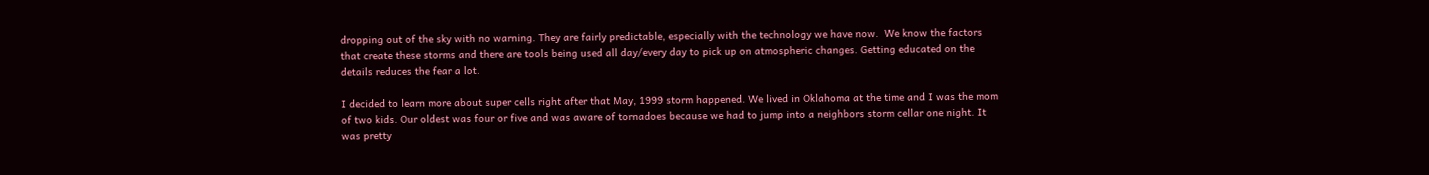dropping out of the sky with no warning. They are fairly predictable, especially with the technology we have now.  We know the factors that create these storms and there are tools being used all day/every day to pick up on atmospheric changes. Getting educated on the details reduces the fear a lot.

I decided to learn more about super cells right after that May, 1999 storm happened. We lived in Oklahoma at the time and I was the mom of two kids. Our oldest was four or five and was aware of tornadoes because we had to jump into a neighbors storm cellar one night. It was pretty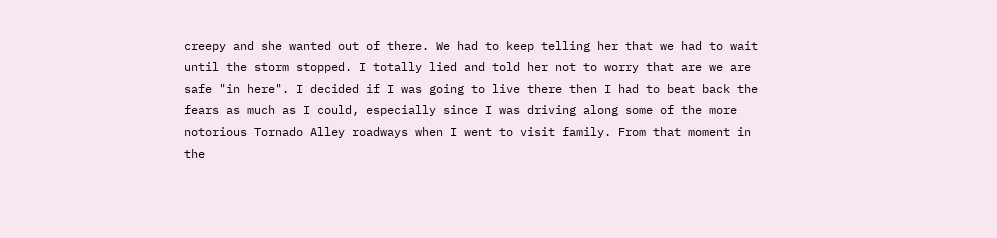creepy and she wanted out of there. We had to keep telling her that we had to wait until the storm stopped. I totally lied and told her not to worry that are we are safe "in here". I decided if I was going to live there then I had to beat back the fears as much as I could, especially since I was driving along some of the more notorious Tornado Alley roadways when I went to visit family. From that moment in the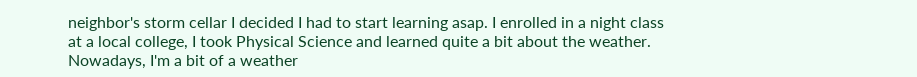neighbor's storm cellar I decided I had to start learning asap. I enrolled in a night class at a local college, I took Physical Science and learned quite a bit about the weather. Nowadays, I'm a bit of a weather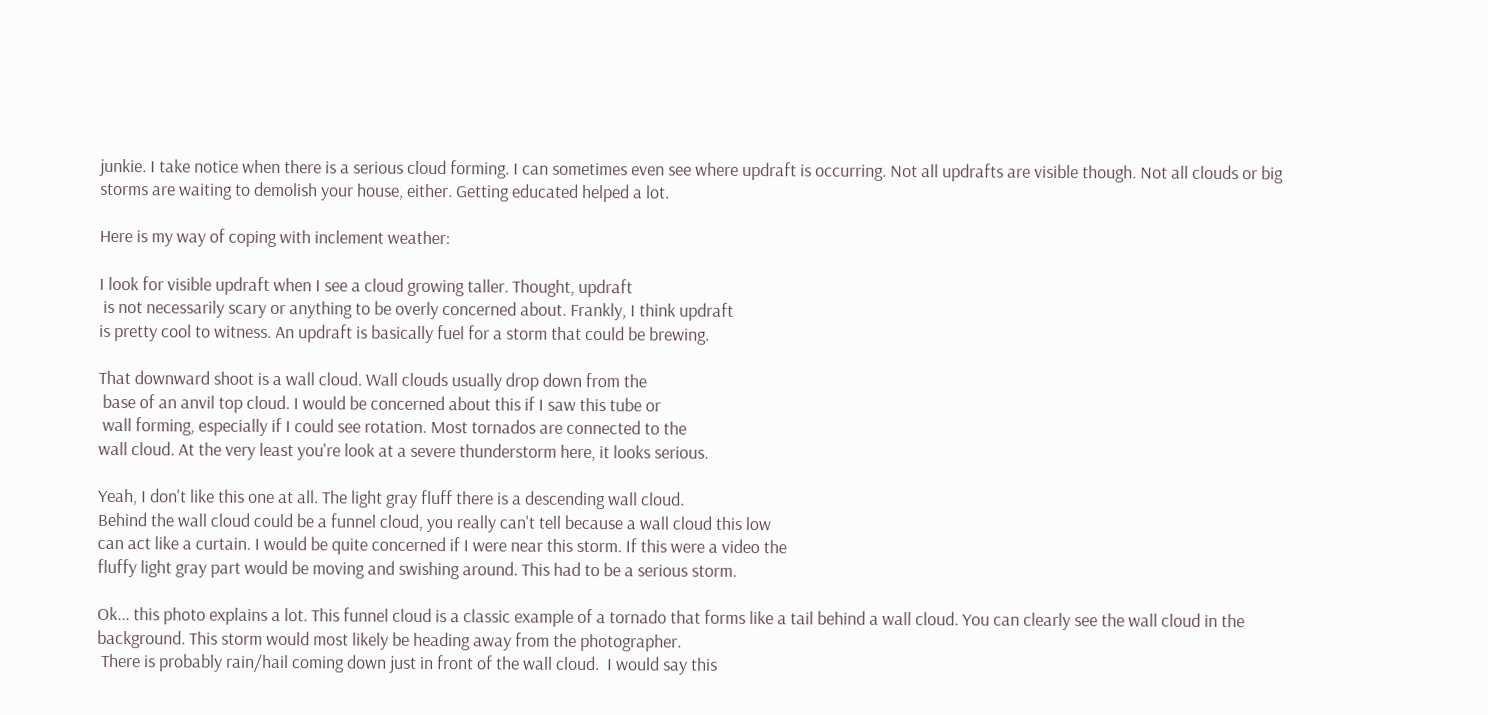junkie. I take notice when there is a serious cloud forming. I can sometimes even see where updraft is occurring. Not all updrafts are visible though. Not all clouds or big storms are waiting to demolish your house, either. Getting educated helped a lot.

Here is my way of coping with inclement weather:

I look for visible updraft when I see a cloud growing taller. Thought, updraft
 is not necessarily scary or anything to be overly concerned about. Frankly, I think updraft
is pretty cool to witness. An updraft is basically fuel for a storm that could be brewing.

That downward shoot is a wall cloud. Wall clouds usually drop down from the
 base of an anvil top cloud. I would be concerned about this if I saw this tube or
 wall forming, especially if I could see rotation. Most tornados are connected to the
wall cloud. At the very least you're look at a severe thunderstorm here, it looks serious.

Yeah, I don't like this one at all. The light gray fluff there is a descending wall cloud.
Behind the wall cloud could be a funnel cloud, you really can't tell because a wall cloud this low
can act like a curtain. I would be quite concerned if I were near this storm. If this were a video the
fluffy light gray part would be moving and swishing around. This had to be a serious storm.

Ok... this photo explains a lot. This funnel cloud is a classic example of a tornado that forms like a tail behind a wall cloud. You can clearly see the wall cloud in the background. This storm would most likely be heading away from the photographer.
 There is probably rain/hail coming down just in front of the wall cloud.  I would say this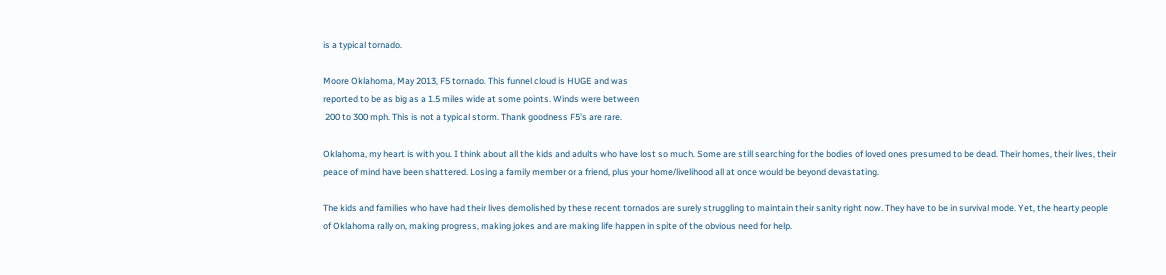is a typical tornado.

Moore Oklahoma, May 2013, F5 tornado. This funnel cloud is HUGE and was
reported to be as big as a 1.5 miles wide at some points. Winds were between
 200 to 300 mph. This is not a typical storm. Thank goodness F5's are rare.

Oklahoma, my heart is with you. I think about all the kids and adults who have lost so much. Some are still searching for the bodies of loved ones presumed to be dead. Their homes, their lives, their peace of mind have been shattered. Losing a family member or a friend, plus your home/livelihood all at once would be beyond devastating.

The kids and families who have had their lives demolished by these recent tornados are surely struggling to maintain their sanity right now. They have to be in survival mode. Yet, the hearty people of Oklahoma rally on, making progress, making jokes and are making life happen in spite of the obvious need for help.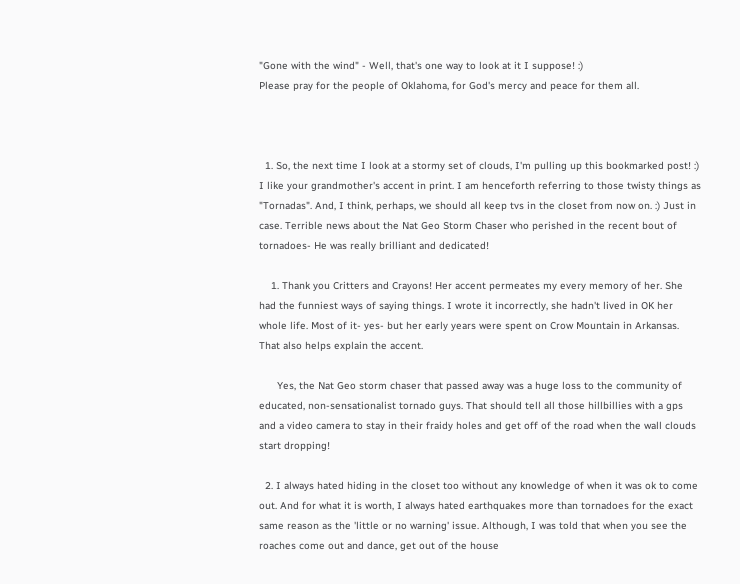"Gone with the wind" - Well, that's one way to look at it I suppose! :)
Please pray for the people of Oklahoma, for God's mercy and peace for them all.



  1. So, the next time I look at a stormy set of clouds, I'm pulling up this bookmarked post! :) I like your grandmother's accent in print. I am henceforth referring to those twisty things as "Tornadas". And, I think, perhaps, we should all keep tvs in the closet from now on. :) Just in case. Terrible news about the Nat Geo Storm Chaser who perished in the recent bout of tornadoes- He was really brilliant and dedicated!

    1. Thank you Critters and Crayons! Her accent permeates my every memory of her. She had the funniest ways of saying things. I wrote it incorrectly, she hadn't lived in OK her whole life. Most of it- yes- but her early years were spent on Crow Mountain in Arkansas. That also helps explain the accent.

      Yes, the Nat Geo storm chaser that passed away was a huge loss to the community of educated, non-sensationalist tornado guys. That should tell all those hillbillies with a gps and a video camera to stay in their fraidy holes and get off of the road when the wall clouds start dropping!

  2. I always hated hiding in the closet too without any knowledge of when it was ok to come out. And for what it is worth, I always hated earthquakes more than tornadoes for the exact same reason as the 'little or no warning' issue. Although, I was told that when you see the roaches come out and dance, get out of the house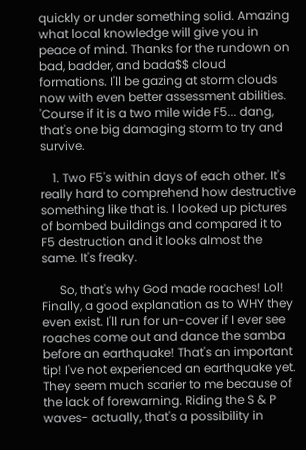quickly or under something solid. Amazing what local knowledge will give you in peace of mind. Thanks for the rundown on bad, badder, and bada$$ cloud formations. I'll be gazing at storm clouds now with even better assessment abilities. 'Course if it is a two mile wide F5... dang, that's one big damaging storm to try and survive.

    1. Two F5's within days of each other. It's really hard to comprehend how destructive something like that is. I looked up pictures of bombed buildings and compared it to F5 destruction and it looks almost the same. It's freaky.

      So, that's why God made roaches! Lol! Finally, a good explanation as to WHY they even exist. I'll run for un-cover if I ever see roaches come out and dance the samba before an earthquake! That's an important tip! I've not experienced an earthquake yet. They seem much scarier to me because of the lack of forewarning. Riding the S & P waves- actually, that's a possibility in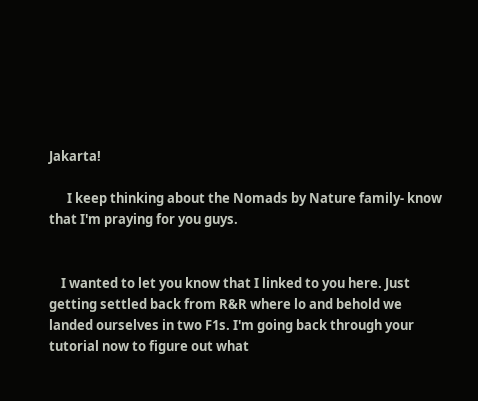Jakarta!

      I keep thinking about the Nomads by Nature family- know that I'm praying for you guys.


    I wanted to let you know that I linked to you here. Just getting settled back from R&R where lo and behold we landed ourselves in two F1s. I'm going back through your tutorial now to figure out what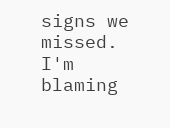signs we missed. I'm blaming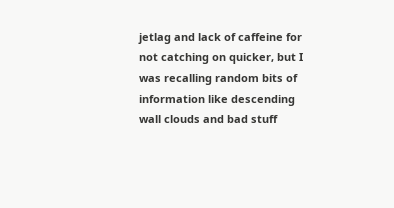jetlag and lack of caffeine for not catching on quicker, but I was recalling random bits of information like descending wall clouds and bad stuff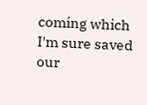coming which I'm sure saved our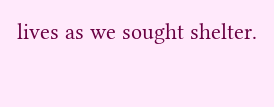lives as we sought shelter.